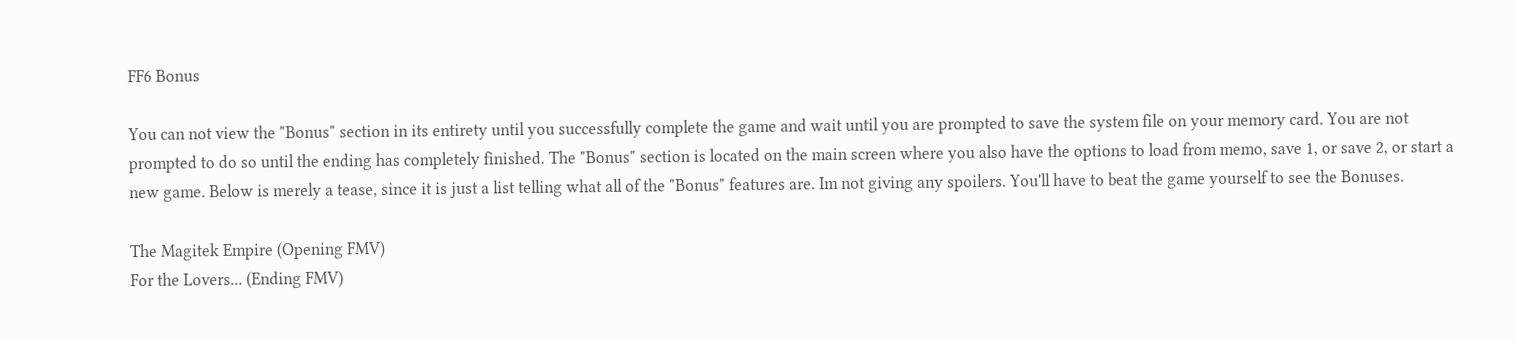FF6 Bonus

You can not view the "Bonus" section in its entirety until you successfully complete the game and wait until you are prompted to save the system file on your memory card. You are not prompted to do so until the ending has completely finished. The "Bonus" section is located on the main screen where you also have the options to load from memo, save 1, or save 2, or start a new game. Below is merely a tease, since it is just a list telling what all of the "Bonus" features are. Im not giving any spoilers. You'll have to beat the game yourself to see the Bonuses.

The Magitek Empire (Opening FMV)
For the Lovers... (Ending FMV)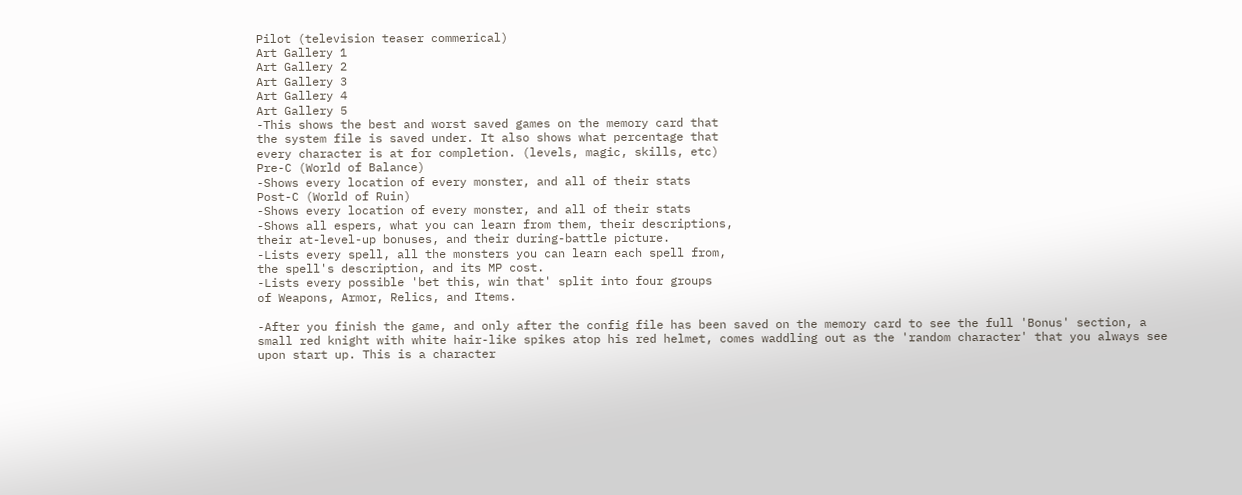Pilot (television teaser commerical)
Art Gallery 1
Art Gallery 2
Art Gallery 3
Art Gallery 4
Art Gallery 5
-This shows the best and worst saved games on the memory card that
the system file is saved under. It also shows what percentage that
every character is at for completion. (levels, magic, skills, etc)
Pre-C (World of Balance)
-Shows every location of every monster, and all of their stats
Post-C (World of Ruin)
-Shows every location of every monster, and all of their stats
-Shows all espers, what you can learn from them, their descriptions,
their at-level-up bonuses, and their during-battle picture.
-Lists every spell, all the monsters you can learn each spell from,
the spell's description, and its MP cost.
-Lists every possible 'bet this, win that' split into four groups
of Weapons, Armor, Relics, and Items.

-After you finish the game, and only after the config file has been saved on the memory card to see the full 'Bonus' section, a small red knight with white hair-like spikes atop his red helmet, comes waddling out as the 'random character' that you always see upon start up. This is a character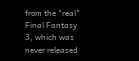from the "real" Final Fantasy 3, which was never released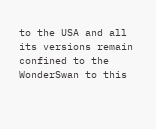to the USA and all its versions remain confined to the WonderSwan to this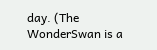day. (The WonderSwan is a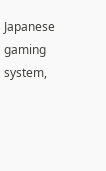Japanese gaming system,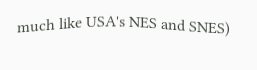much like USA's NES and SNES)